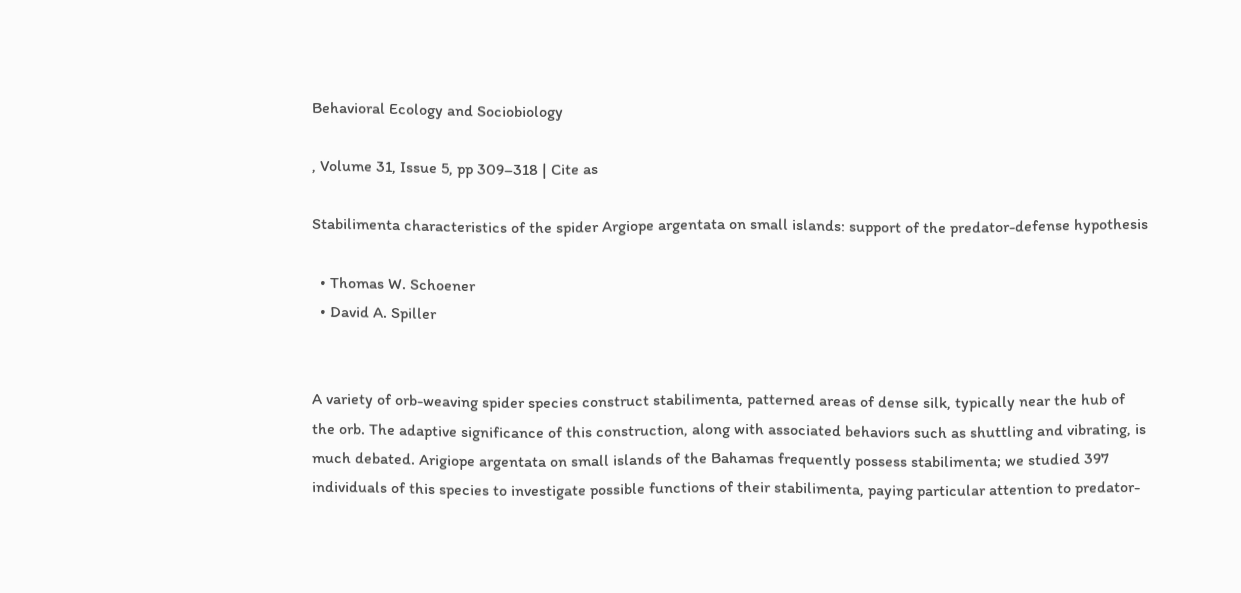Behavioral Ecology and Sociobiology

, Volume 31, Issue 5, pp 309–318 | Cite as

Stabilimenta characteristics of the spider Argiope argentata on small islands: support of the predator-defense hypothesis

  • Thomas W. Schoener
  • David A. Spiller


A variety of orb-weaving spider species construct stabilimenta, patterned areas of dense silk, typically near the hub of the orb. The adaptive significance of this construction, along with associated behaviors such as shuttling and vibrating, is much debated. Arigiope argentata on small islands of the Bahamas frequently possess stabilimenta; we studied 397 individuals of this species to investigate possible functions of their stabilimenta, paying particular attention to predator-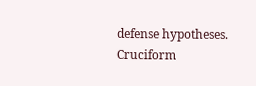defense hypotheses. Cruciform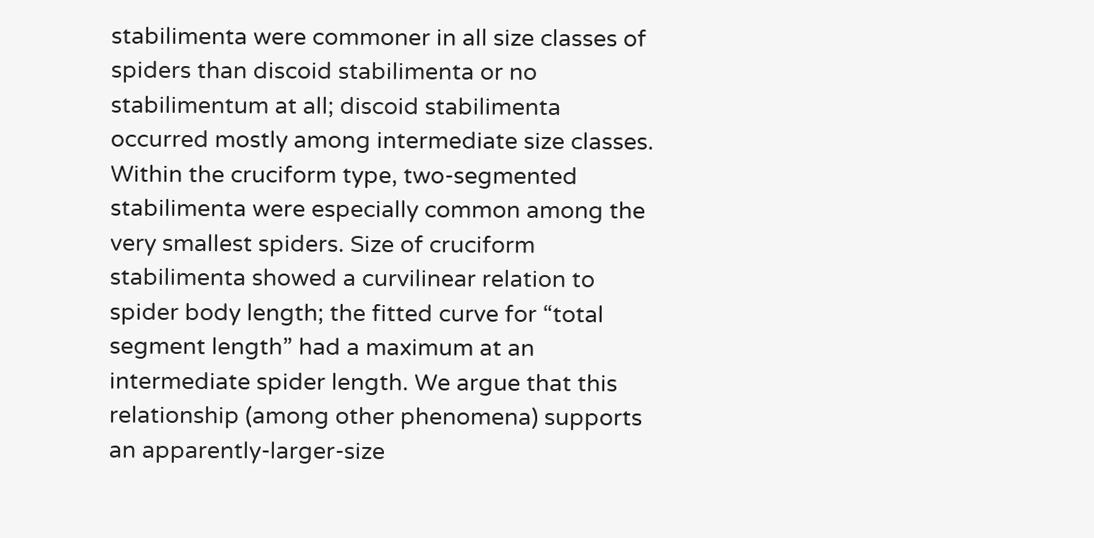stabilimenta were commoner in all size classes of spiders than discoid stabilimenta or no stabilimentum at all; discoid stabilimenta occurred mostly among intermediate size classes. Within the cruciform type, two-segmented stabilimenta were especially common among the very smallest spiders. Size of cruciform stabilimenta showed a curvilinear relation to spider body length; the fitted curve for “total segment length” had a maximum at an intermediate spider length. We argue that this relationship (among other phenomena) supports an apparently-larger-size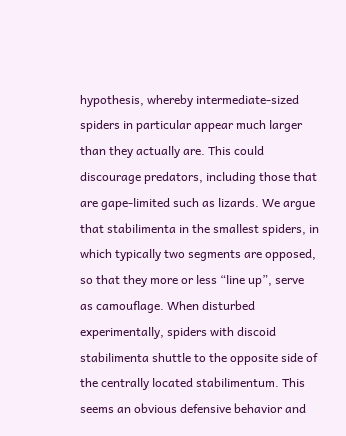hypothesis, whereby intermediate-sized spiders in particular appear much larger than they actually are. This could discourage predators, including those that are gape-limited such as lizards. We argue that stabilimenta in the smallest spiders, in which typically two segments are opposed, so that they more or less “line up”, serve as camouflage. When disturbed experimentally, spiders with discoid stabilimenta shuttle to the opposite side of the centrally located stabilimentum. This seems an obvious defensive behavior and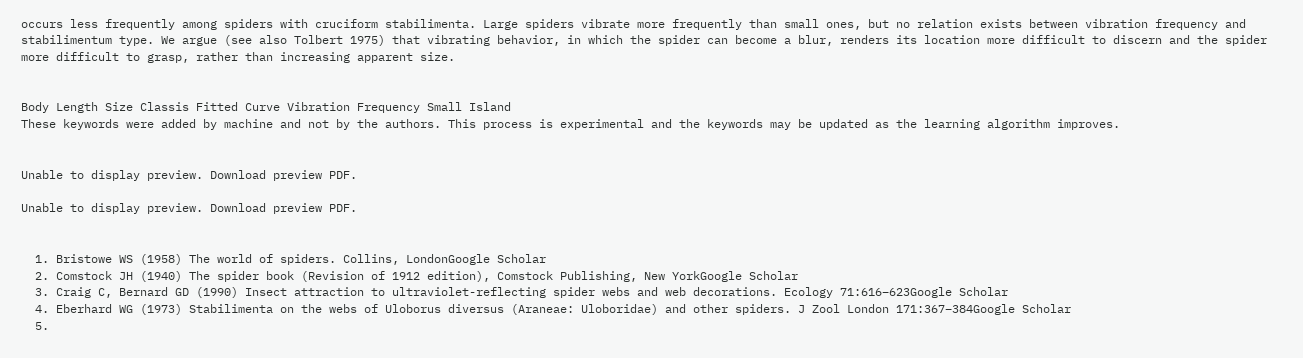occurs less frequently among spiders with cruciform stabilimenta. Large spiders vibrate more frequently than small ones, but no relation exists between vibration frequency and stabilimentum type. We argue (see also Tolbert 1975) that vibrating behavior, in which the spider can become a blur, renders its location more difficult to discern and the spider more difficult to grasp, rather than increasing apparent size.


Body Length Size Classis Fitted Curve Vibration Frequency Small Island
These keywords were added by machine and not by the authors. This process is experimental and the keywords may be updated as the learning algorithm improves.


Unable to display preview. Download preview PDF.

Unable to display preview. Download preview PDF.


  1. Bristowe WS (1958) The world of spiders. Collins, LondonGoogle Scholar
  2. Comstock JH (1940) The spider book (Revision of 1912 edition), Comstock Publishing, New YorkGoogle Scholar
  3. Craig C, Bernard GD (1990) Insect attraction to ultraviolet-reflecting spider webs and web decorations. Ecology 71:616–623Google Scholar
  4. Eberhard WG (1973) Stabilimenta on the webs of Uloborus diversus (Araneae: Uloboridae) and other spiders. J Zool London 171:367–384Google Scholar
  5.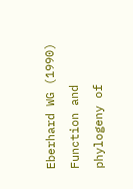Eberhard WG (1990) Function and phylogeny of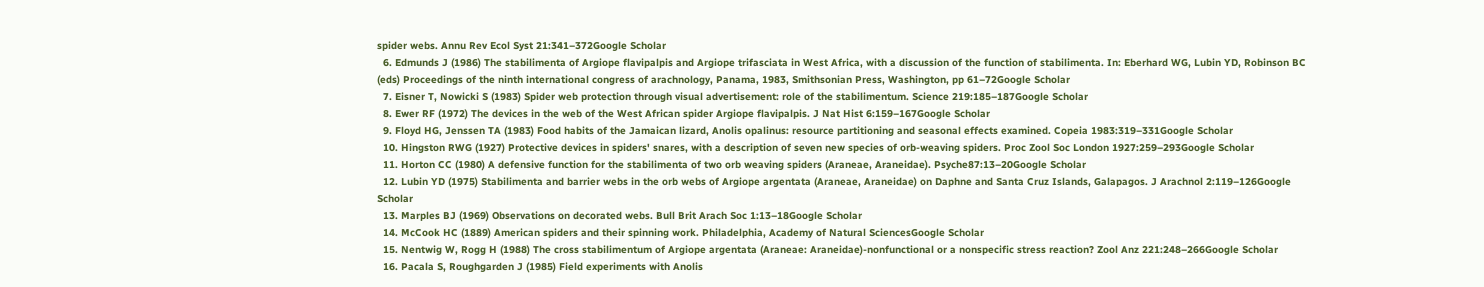spider webs. Annu Rev Ecol Syst 21:341–372Google Scholar
  6. Edmunds J (1986) The stabilimenta of Argiope flavipalpis and Argiope trifasciata in West Africa, with a discussion of the function of stabilimenta. In: Eberhard WG, Lubin YD, Robinson BC (eds) Proceedings of the ninth international congress of arachnology, Panama, 1983, Smithsonian Press, Washington, pp 61–72Google Scholar
  7. Eisner T, Nowicki S (1983) Spider web protection through visual advertisement: role of the stabilimentum. Science 219:185–187Google Scholar
  8. Ewer RF (1972) The devices in the web of the West African spider Argiope flavipalpis. J Nat Hist 6:159–167Google Scholar
  9. Floyd HG, Jenssen TA (1983) Food habits of the Jamaican lizard, Anolis opalinus: resource partitioning and seasonal effects examined. Copeia 1983:319–331Google Scholar
  10. Hingston RWG (1927) Protective devices in spiders' snares, with a description of seven new species of orb-weaving spiders. Proc Zool Soc London 1927:259–293Google Scholar
  11. Horton CC (1980) A defensive function for the stabilimenta of two orb weaving spiders (Araneae, Araneidae). Psyche87:13–20Google Scholar
  12. Lubin YD (1975) Stabilimenta and barrier webs in the orb webs of Argiope argentata (Araneae, Araneidae) on Daphne and Santa Cruz Islands, Galapagos. J Arachnol 2:119–126Google Scholar
  13. Marples BJ (1969) Observations on decorated webs. Bull Brit Arach Soc 1:13–18Google Scholar
  14. McCook HC (1889) American spiders and their spinning work. Philadelphia, Academy of Natural SciencesGoogle Scholar
  15. Nentwig W, Rogg H (1988) The cross stabilimentum of Argiope argentata (Araneae: Araneidae)-nonfunctional or a nonspecific stress reaction? Zool Anz 221:248–266Google Scholar
  16. Pacala S, Roughgarden J (1985) Field experiments with Anolis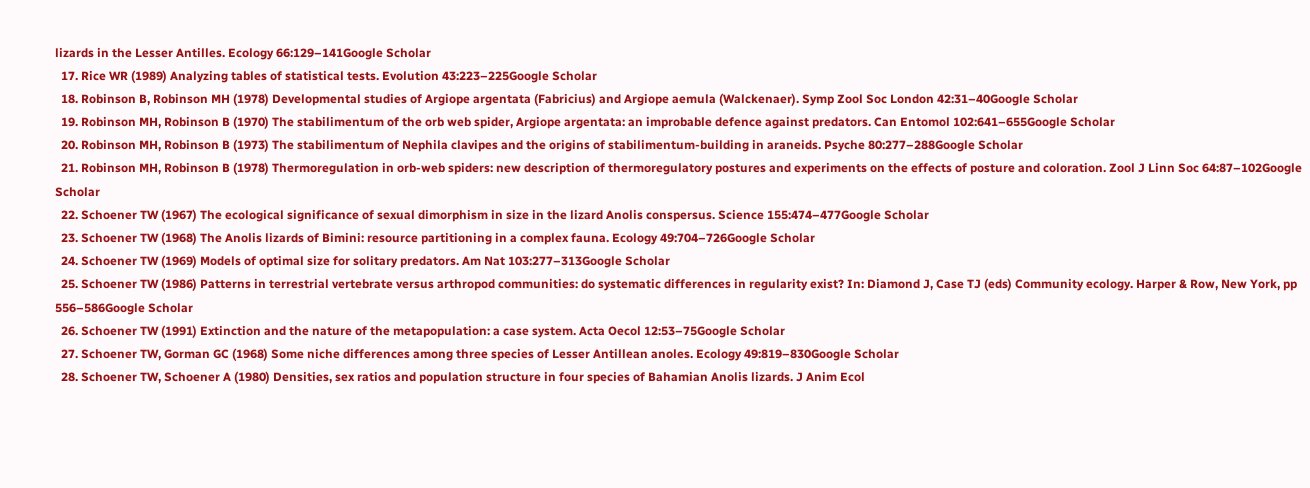lizards in the Lesser Antilles. Ecology 66:129–141Google Scholar
  17. Rice WR (1989) Analyzing tables of statistical tests. Evolution 43:223–225Google Scholar
  18. Robinson B, Robinson MH (1978) Developmental studies of Argiope argentata (Fabricius) and Argiope aemula (Walckenaer). Symp Zool Soc London 42:31–40Google Scholar
  19. Robinson MH, Robinson B (1970) The stabilimentum of the orb web spider, Argiope argentata: an improbable defence against predators. Can Entomol 102:641–655Google Scholar
  20. Robinson MH, Robinson B (1973) The stabilimentum of Nephila clavipes and the origins of stabilimentum-building in araneids. Psyche 80:277–288Google Scholar
  21. Robinson MH, Robinson B (1978) Thermoregulation in orb-web spiders: new description of thermoregulatory postures and experiments on the effects of posture and coloration. Zool J Linn Soc 64:87–102Google Scholar
  22. Schoener TW (1967) The ecological significance of sexual dimorphism in size in the lizard Anolis conspersus. Science 155:474–477Google Scholar
  23. Schoener TW (1968) The Anolis lizards of Bimini: resource partitioning in a complex fauna. Ecology 49:704–726Google Scholar
  24. Schoener TW (1969) Models of optimal size for solitary predators. Am Nat 103:277–313Google Scholar
  25. Schoener TW (1986) Patterns in terrestrial vertebrate versus arthropod communities: do systematic differences in regularity exist? In: Diamond J, Case TJ (eds) Community ecology. Harper & Row, New York, pp 556–586Google Scholar
  26. Schoener TW (1991) Extinction and the nature of the metapopulation: a case system. Acta Oecol 12:53–75Google Scholar
  27. Schoener TW, Gorman GC (1968) Some niche differences among three species of Lesser Antillean anoles. Ecology 49:819–830Google Scholar
  28. Schoener TW, Schoener A (1980) Densities, sex ratios and population structure in four species of Bahamian Anolis lizards. J Anim Ecol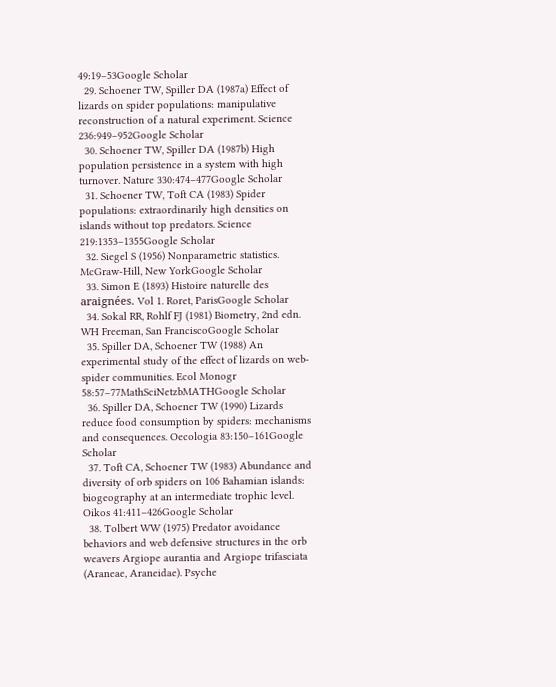49:19–53Google Scholar
  29. Schoener TW, Spiller DA (1987a) Effect of lizards on spider populations: manipulative reconstruction of a natural experiment. Science 236:949–952Google Scholar
  30. Schoener TW, Spiller DA (1987b) High population persistence in a system with high turnover. Nature 330:474–477Google Scholar
  31. Schoener TW, Toft CA (1983) Spider populations: extraordinarily high densities on islands without top predators. Science 219:1353–1355Google Scholar
  32. Siegel S (1956) Nonparametric statistics. McGraw-Hill, New YorkGoogle Scholar
  33. Simon E (1893) Histoire naturelle des araignées. Vol 1. Roret, ParisGoogle Scholar
  34. Sokal RR, Rohlf FJ (1981) Biometry, 2nd edn. WH Freeman, San FranciscoGoogle Scholar
  35. Spiller DA, Schoener TW (1988) An experimental study of the effect of lizards on web-spider communities. Ecol Monogr 58:57–77MathSciNetzbMATHGoogle Scholar
  36. Spiller DA, Schoener TW (1990) Lizards reduce food consumption by spiders: mechanisms and consequences. Oecologia 83:150–161Google Scholar
  37. Toft CA, Schoener TW (1983) Abundance and diversity of orb spiders on 106 Bahamian islands: biogeography at an intermediate trophic level. Oikos 41:411–426Google Scholar
  38. Tolbert WW (1975) Predator avoidance behaviors and web defensive structures in the orb weavers Argiope aurantia and Argiope trifasciata (Araneae, Araneidae). Psyche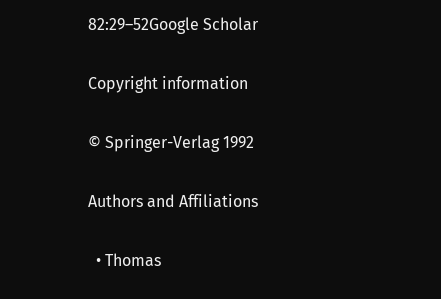82:29–52Google Scholar

Copyright information

© Springer-Verlag 1992

Authors and Affiliations

  • Thomas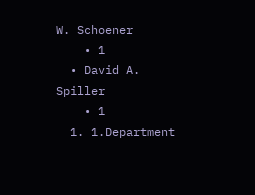W. Schoener
    • 1
  • David A. Spiller
    • 1
  1. 1.Department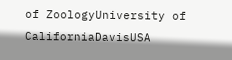of ZoologyUniversity of CaliforniaDavisUSA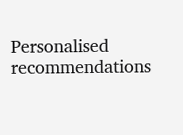Personalised recommendations